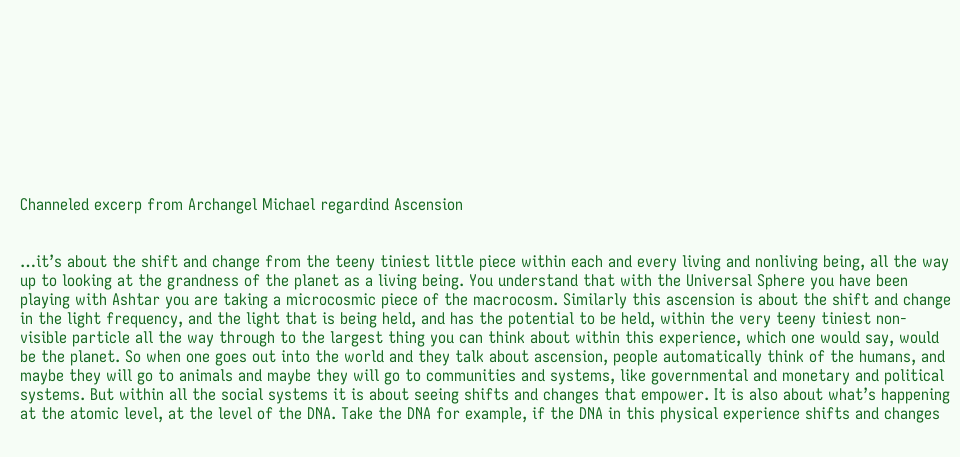Channeled excerp from Archangel Michael regardind Ascension


…it’s about the shift and change from the teeny tiniest little piece within each and every living and nonliving being, all the way up to looking at the grandness of the planet as a living being. You understand that with the Universal Sphere you have been playing with Ashtar you are taking a microcosmic piece of the macrocosm. Similarly this ascension is about the shift and change in the light frequency, and the light that is being held, and has the potential to be held, within the very teeny tiniest non-visible particle all the way through to the largest thing you can think about within this experience, which one would say, would be the planet. So when one goes out into the world and they talk about ascension, people automatically think of the humans, and maybe they will go to animals and maybe they will go to communities and systems, like governmental and monetary and political systems. But within all the social systems it is about seeing shifts and changes that empower. It is also about what’s happening at the atomic level, at the level of the DNA. Take the DNA for example, if the DNA in this physical experience shifts and changes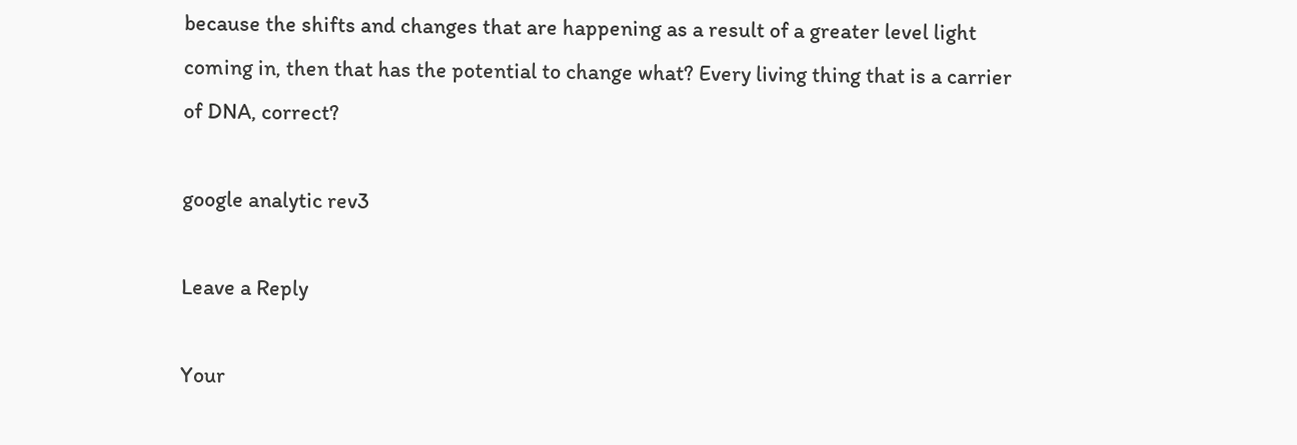because the shifts and changes that are happening as a result of a greater level light coming in, then that has the potential to change what? Every living thing that is a carrier of DNA, correct?

google analytic rev3

Leave a Reply

Your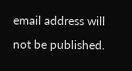email address will not be published.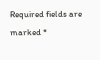Required fields are marked *